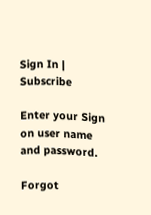Sign In | Subscribe

Enter your Sign on user name and password.

Forgot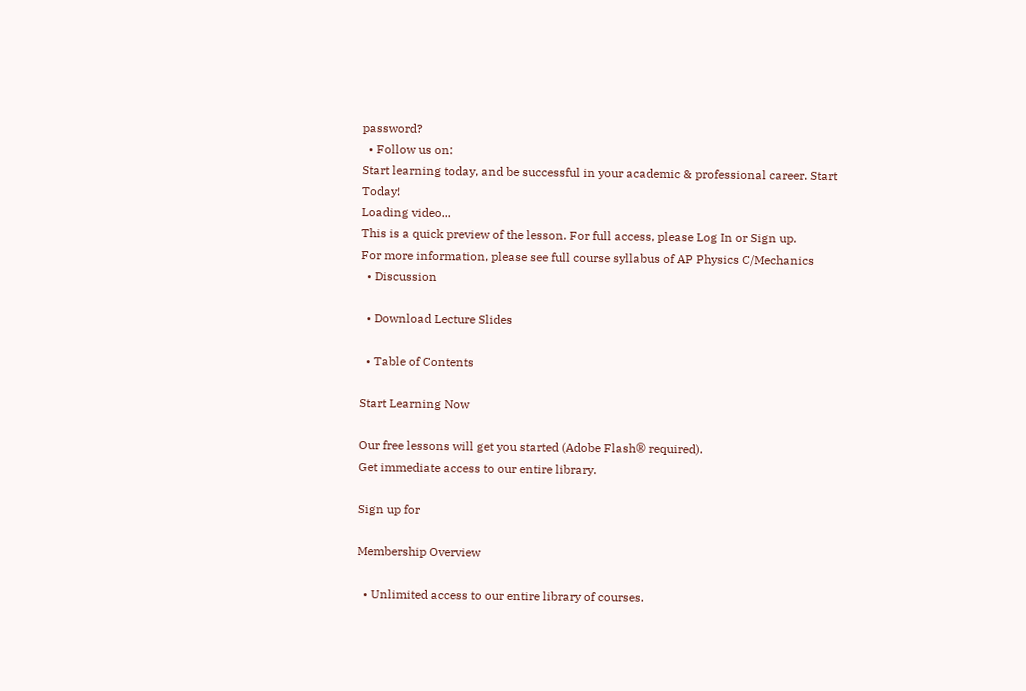password?
  • Follow us on:
Start learning today, and be successful in your academic & professional career. Start Today!
Loading video...
This is a quick preview of the lesson. For full access, please Log In or Sign up.
For more information, please see full course syllabus of AP Physics C/Mechanics
  • Discussion

  • Download Lecture Slides

  • Table of Contents

Start Learning Now

Our free lessons will get you started (Adobe Flash® required).
Get immediate access to our entire library.

Sign up for

Membership Overview

  • Unlimited access to our entire library of courses.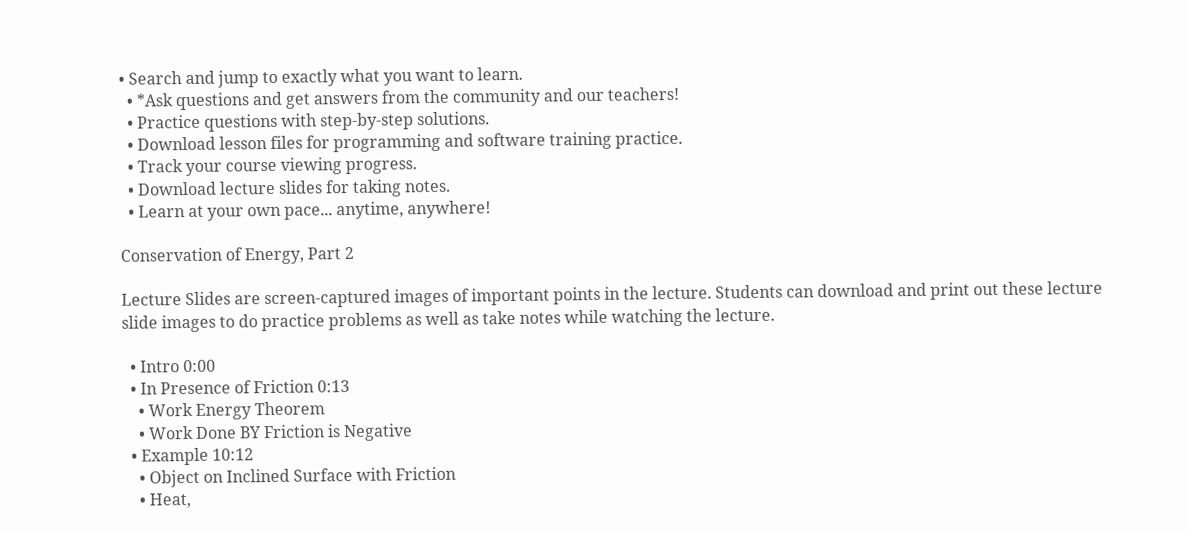• Search and jump to exactly what you want to learn.
  • *Ask questions and get answers from the community and our teachers!
  • Practice questions with step-by-step solutions.
  • Download lesson files for programming and software training practice.
  • Track your course viewing progress.
  • Download lecture slides for taking notes.
  • Learn at your own pace... anytime, anywhere!

Conservation of Energy, Part 2

Lecture Slides are screen-captured images of important points in the lecture. Students can download and print out these lecture slide images to do practice problems as well as take notes while watching the lecture.

  • Intro 0:00
  • In Presence of Friction 0:13
    • Work Energy Theorem
    • Work Done BY Friction is Negative
  • Example 10:12
    • Object on Inclined Surface with Friction
    • Heat,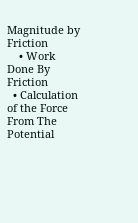Magnitude by Friction
    • Work Done By Friction
  • Calculation of the Force From The Potential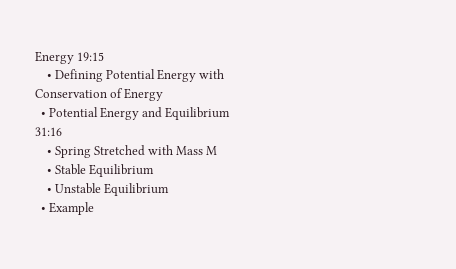Energy 19:15
    • Defining Potential Energy with Conservation of Energy
  • Potential Energy and Equilibrium 31:16
    • Spring Stretched with Mass M
    • Stable Equilibrium
    • Unstable Equilibrium
  • Example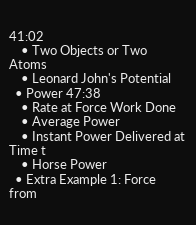41:02
    • Two Objects or Two Atoms
    • Leonard John's Potential
  • Power 47:38
    • Rate at Force Work Done
    • Average Power
    • Instant Power Delivered at Time t
    • Horse Power
  • Extra Example 1: Force from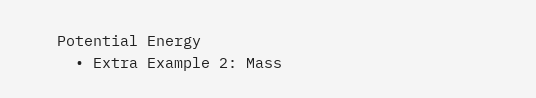Potential Energy
  • Extra Example 2: Mass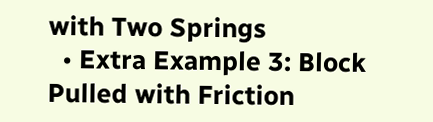with Two Springs
  • Extra Example 3: Block Pulled with Friction